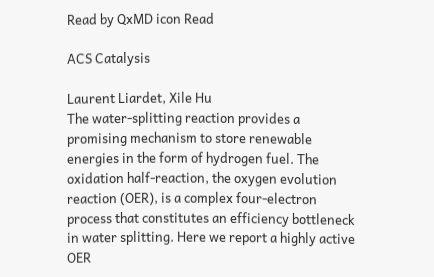Read by QxMD icon Read

ACS Catalysis

Laurent Liardet, Xile Hu
The water-splitting reaction provides a promising mechanism to store renewable energies in the form of hydrogen fuel. The oxidation half-reaction, the oxygen evolution reaction (OER), is a complex four-electron process that constitutes an efficiency bottleneck in water splitting. Here we report a highly active OER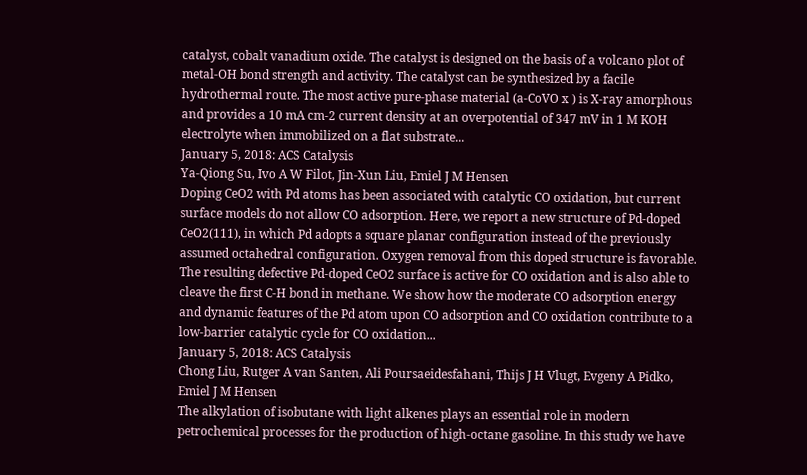catalyst, cobalt vanadium oxide. The catalyst is designed on the basis of a volcano plot of metal-OH bond strength and activity. The catalyst can be synthesized by a facile hydrothermal route. The most active pure-phase material (a-CoVO x ) is X-ray amorphous and provides a 10 mA cm-2 current density at an overpotential of 347 mV in 1 M KOH electrolyte when immobilized on a flat substrate...
January 5, 2018: ACS Catalysis
Ya-Qiong Su, Ivo A W Filot, Jin-Xun Liu, Emiel J M Hensen
Doping CeO2 with Pd atoms has been associated with catalytic CO oxidation, but current surface models do not allow CO adsorption. Here, we report a new structure of Pd-doped CeO2(111), in which Pd adopts a square planar configuration instead of the previously assumed octahedral configuration. Oxygen removal from this doped structure is favorable. The resulting defective Pd-doped CeO2 surface is active for CO oxidation and is also able to cleave the first C-H bond in methane. We show how the moderate CO adsorption energy and dynamic features of the Pd atom upon CO adsorption and CO oxidation contribute to a low-barrier catalytic cycle for CO oxidation...
January 5, 2018: ACS Catalysis
Chong Liu, Rutger A van Santen, Ali Poursaeidesfahani, Thijs J H Vlugt, Evgeny A Pidko, Emiel J M Hensen
The alkylation of isobutane with light alkenes plays an essential role in modern petrochemical processes for the production of high-octane gasoline. In this study we have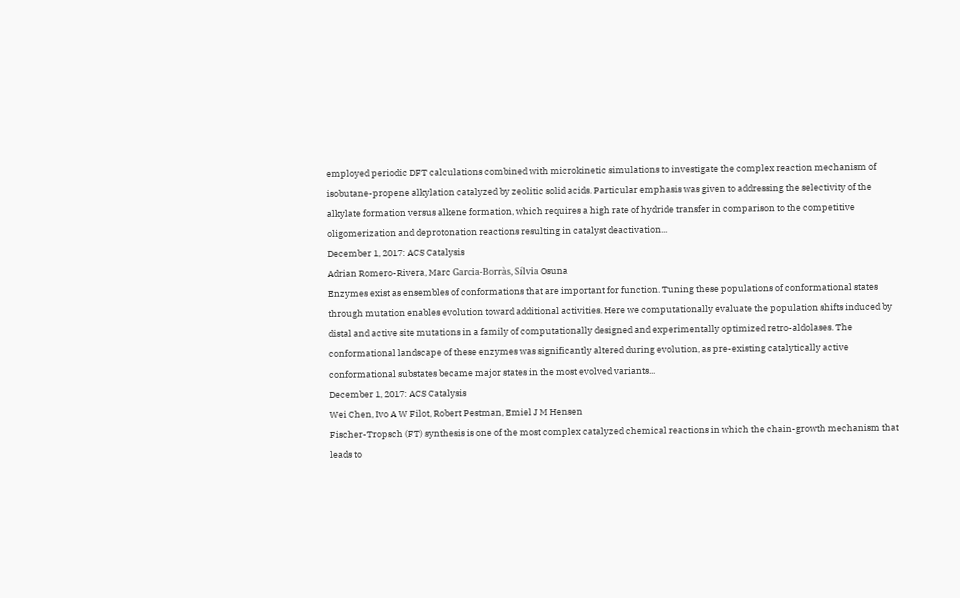employed periodic DFT calculations combined with microkinetic simulations to investigate the complex reaction mechanism of isobutane-propene alkylation catalyzed by zeolitic solid acids. Particular emphasis was given to addressing the selectivity of the alkylate formation versus alkene formation, which requires a high rate of hydride transfer in comparison to the competitive oligomerization and deprotonation reactions resulting in catalyst deactivation...
December 1, 2017: ACS Catalysis
Adrian Romero-Rivera, Marc Garcia-Borràs, Sílvia Osuna
Enzymes exist as ensembles of conformations that are important for function. Tuning these populations of conformational states through mutation enables evolution toward additional activities. Here we computationally evaluate the population shifts induced by distal and active site mutations in a family of computationally designed and experimentally optimized retro-aldolases. The conformational landscape of these enzymes was significantly altered during evolution, as pre-existing catalytically active conformational substates became major states in the most evolved variants...
December 1, 2017: ACS Catalysis
Wei Chen, Ivo A W Filot, Robert Pestman, Emiel J M Hensen
Fischer-Tropsch (FT) synthesis is one of the most complex catalyzed chemical reactions in which the chain-growth mechanism that leads to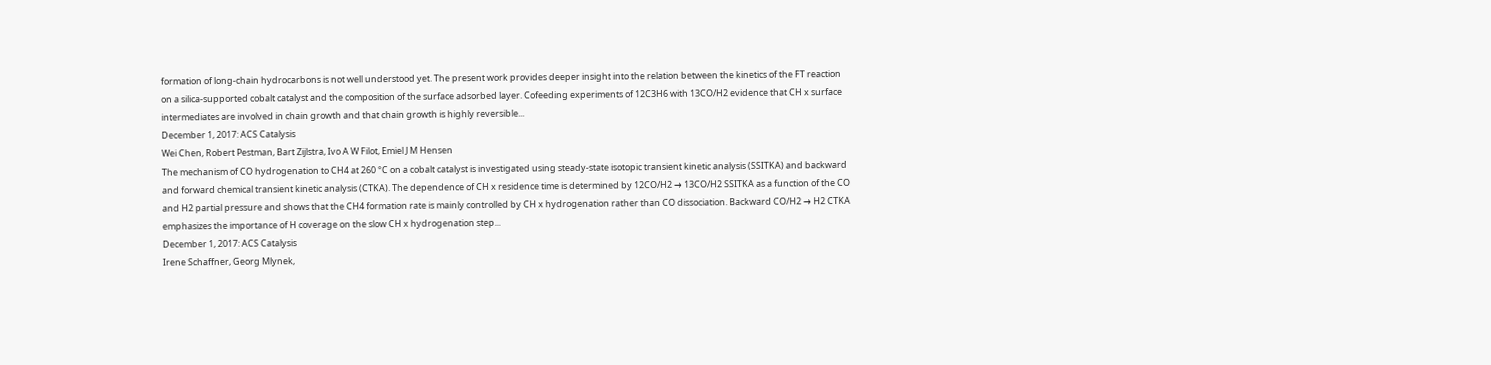formation of long-chain hydrocarbons is not well understood yet. The present work provides deeper insight into the relation between the kinetics of the FT reaction on a silica-supported cobalt catalyst and the composition of the surface adsorbed layer. Cofeeding experiments of 12C3H6 with 13CO/H2 evidence that CH x surface intermediates are involved in chain growth and that chain growth is highly reversible...
December 1, 2017: ACS Catalysis
Wei Chen, Robert Pestman, Bart Zijlstra, Ivo A W Filot, Emiel J M Hensen
The mechanism of CO hydrogenation to CH4 at 260 °C on a cobalt catalyst is investigated using steady-state isotopic transient kinetic analysis (SSITKA) and backward and forward chemical transient kinetic analysis (CTKA). The dependence of CH x residence time is determined by 12CO/H2 → 13CO/H2 SSITKA as a function of the CO and H2 partial pressure and shows that the CH4 formation rate is mainly controlled by CH x hydrogenation rather than CO dissociation. Backward CO/H2 → H2 CTKA emphasizes the importance of H coverage on the slow CH x hydrogenation step...
December 1, 2017: ACS Catalysis
Irene Schaffner, Georg Mlynek,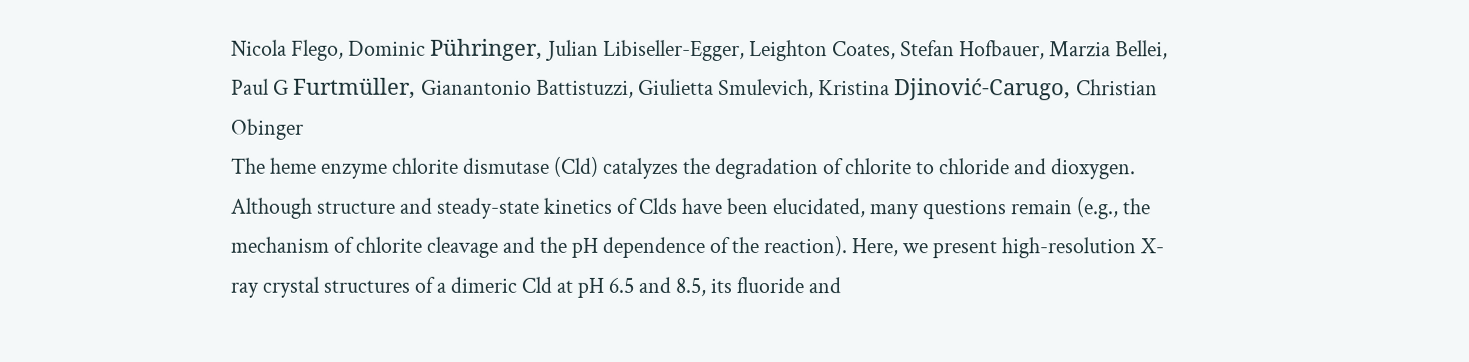Nicola Flego, Dominic Pühringer, Julian Libiseller-Egger, Leighton Coates, Stefan Hofbauer, Marzia Bellei, Paul G Furtmüller, Gianantonio Battistuzzi, Giulietta Smulevich, Kristina Djinović-Carugo, Christian Obinger
The heme enzyme chlorite dismutase (Cld) catalyzes the degradation of chlorite to chloride and dioxygen. Although structure and steady-state kinetics of Clds have been elucidated, many questions remain (e.g., the mechanism of chlorite cleavage and the pH dependence of the reaction). Here, we present high-resolution X-ray crystal structures of a dimeric Cld at pH 6.5 and 8.5, its fluoride and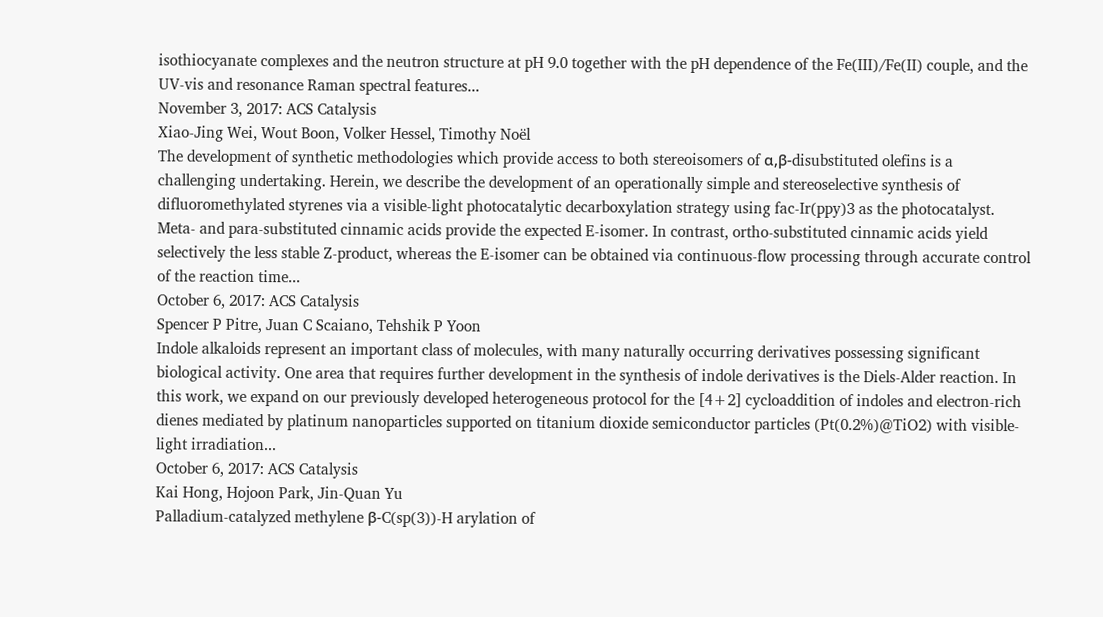isothiocyanate complexes and the neutron structure at pH 9.0 together with the pH dependence of the Fe(III)/Fe(II) couple, and the UV-vis and resonance Raman spectral features...
November 3, 2017: ACS Catalysis
Xiao-Jing Wei, Wout Boon, Volker Hessel, Timothy Noël
The development of synthetic methodologies which provide access to both stereoisomers of α,β-disubstituted olefins is a challenging undertaking. Herein, we describe the development of an operationally simple and stereoselective synthesis of difluoromethylated styrenes via a visible-light photocatalytic decarboxylation strategy using fac-Ir(ppy)3 as the photocatalyst. Meta- and para-substituted cinnamic acids provide the expected E-isomer. In contrast, ortho-substituted cinnamic acids yield selectively the less stable Z-product, whereas the E-isomer can be obtained via continuous-flow processing through accurate control of the reaction time...
October 6, 2017: ACS Catalysis
Spencer P Pitre, Juan C Scaiano, Tehshik P Yoon
Indole alkaloids represent an important class of molecules, with many naturally occurring derivatives possessing significant biological activity. One area that requires further development in the synthesis of indole derivatives is the Diels-Alder reaction. In this work, we expand on our previously developed heterogeneous protocol for the [4+2] cycloaddition of indoles and electron-rich dienes mediated by platinum nanoparticles supported on titanium dioxide semiconductor particles (Pt(0.2%)@TiO2) with visible-light irradiation...
October 6, 2017: ACS Catalysis
Kai Hong, Hojoon Park, Jin-Quan Yu
Palladium-catalyzed methylene β-C(sp(3))-H arylation of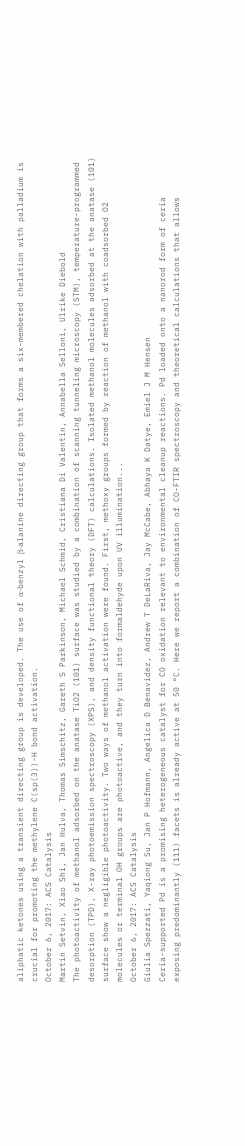aliphatic ketones using a transient directing group is developed. The use of α-benzyl β-alanine directing group that forms a six-membered chelation with palladium is crucial for promoting the methylene C(sp(3))-H bond activation.
October 6, 2017: ACS Catalysis
Martin Setvin, Xiao Shi, Jan Hulva, Thomas Simschitz, Gareth S Parkinson, Michael Schmid, Cristiana Di Valentin, Annabella Selloni, Ulrike Diebold
The photoactivity of methanol adsorbed on the anatase TiO2 (101) surface was studied by a combination of scanning tunneling microscopy (STM), temperature-programmed desorption (TPD), X-ray photoemission spectroscopy (XPS), and density functional theory (DFT) calculations. Isolated methanol molecules adsorbed at the anatase (101) surface show a negligible photoactivity. Two ways of methanol activation were found. First, methoxy groups formed by reaction of methanol with coadsorbed O2 molecules or terminal OH groups are photoactive, and they turn into formaldehyde upon UV illumination...
October 6, 2017: ACS Catalysis
Giulia Spezzati, Yaqiong Su, Jan P Hofmann, Angelica D Benavidez, Andrew T DeLaRiva, Jay McCabe, Abhaya K Datye, Emiel J M Hensen
Ceria-supported Pd is a promising heterogeneous catalyst for CO oxidation relevant to environmental cleanup reactions. Pd loaded onto a nanorod form of ceria exposing predominantly (111) facets is already active at 50 °C. Here we report a combination of CO-FTIR spectroscopy and theoretical calculations that allows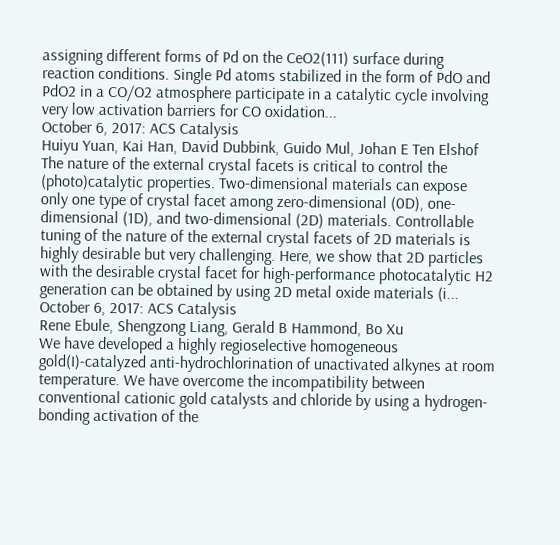assigning different forms of Pd on the CeO2(111) surface during reaction conditions. Single Pd atoms stabilized in the form of PdO and PdO2 in a CO/O2 atmosphere participate in a catalytic cycle involving very low activation barriers for CO oxidation...
October 6, 2017: ACS Catalysis
Huiyu Yuan, Kai Han, David Dubbink, Guido Mul, Johan E Ten Elshof
The nature of the external crystal facets is critical to control the (photo)catalytic properties. Two-dimensional materials can expose only one type of crystal facet among zero-dimensional (0D), one-dimensional (1D), and two-dimensional (2D) materials. Controllable tuning of the nature of the external crystal facets of 2D materials is highly desirable but very challenging. Here, we show that 2D particles with the desirable crystal facet for high-performance photocatalytic H2 generation can be obtained by using 2D metal oxide materials (i...
October 6, 2017: ACS Catalysis
Rene Ebule, Shengzong Liang, Gerald B Hammond, Bo Xu
We have developed a highly regioselective homogeneous gold(I)-catalyzed anti-hydrochlorination of unactivated alkynes at room temperature. We have overcome the incompatibility between conventional cationic gold catalysts and chloride by using a hydrogen-bonding activation of the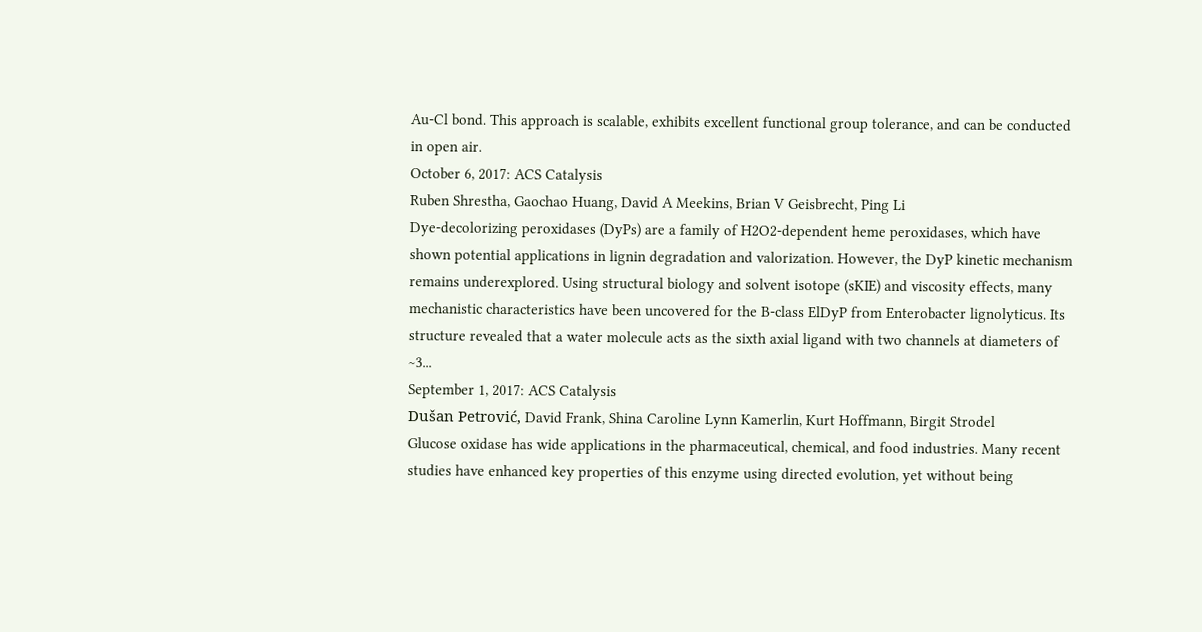Au-Cl bond. This approach is scalable, exhibits excellent functional group tolerance, and can be conducted in open air.
October 6, 2017: ACS Catalysis
Ruben Shrestha, Gaochao Huang, David A Meekins, Brian V Geisbrecht, Ping Li
Dye-decolorizing peroxidases (DyPs) are a family of H2O2-dependent heme peroxidases, which have shown potential applications in lignin degradation and valorization. However, the DyP kinetic mechanism remains underexplored. Using structural biology and solvent isotope (sKIE) and viscosity effects, many mechanistic characteristics have been uncovered for the B-class ElDyP from Enterobacter lignolyticus. Its structure revealed that a water molecule acts as the sixth axial ligand with two channels at diameters of ~3...
September 1, 2017: ACS Catalysis
Dušan Petrović, David Frank, Shina Caroline Lynn Kamerlin, Kurt Hoffmann, Birgit Strodel
Glucose oxidase has wide applications in the pharmaceutical, chemical, and food industries. Many recent studies have enhanced key properties of this enzyme using directed evolution, yet without being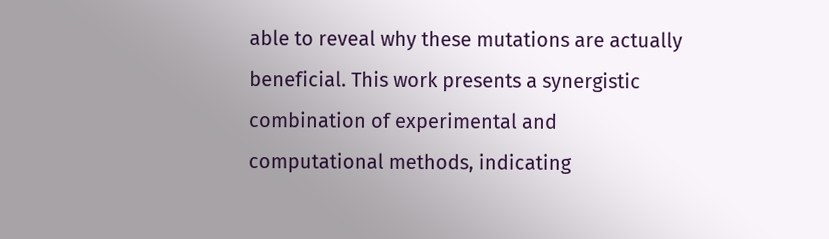able to reveal why these mutations are actually beneficial. This work presents a synergistic combination of experimental and computational methods, indicating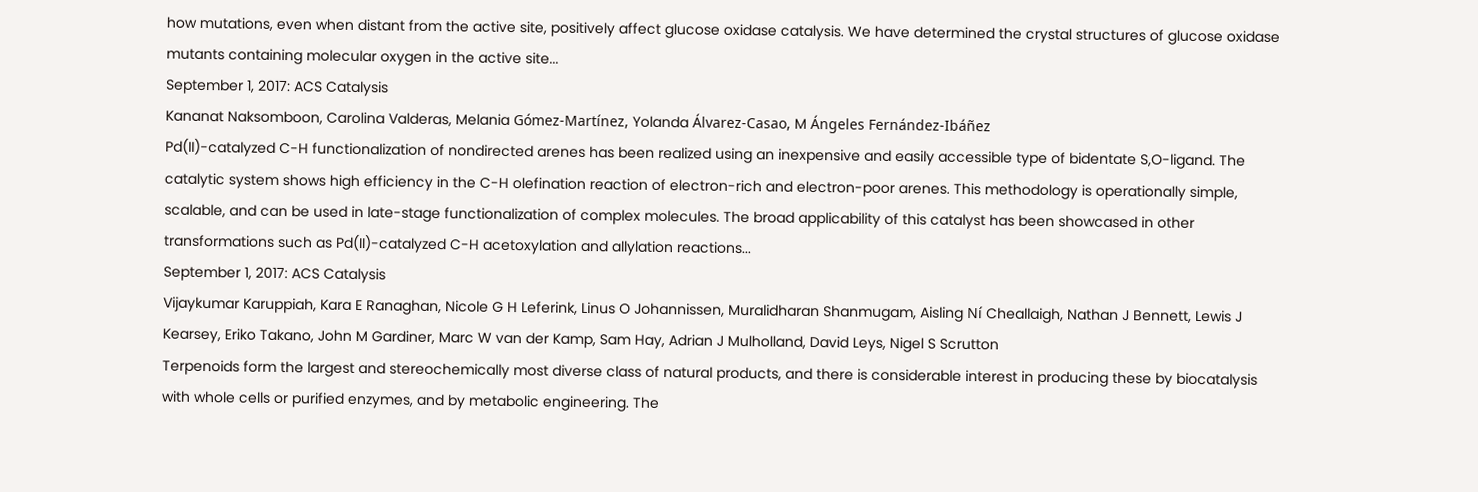how mutations, even when distant from the active site, positively affect glucose oxidase catalysis. We have determined the crystal structures of glucose oxidase mutants containing molecular oxygen in the active site...
September 1, 2017: ACS Catalysis
Kananat Naksomboon, Carolina Valderas, Melania Gómez-Martínez, Yolanda Álvarez-Casao, M Ángeles Fernández-Ibáñez
Pd(II)-catalyzed C-H functionalization of nondirected arenes has been realized using an inexpensive and easily accessible type of bidentate S,O-ligand. The catalytic system shows high efficiency in the C-H olefination reaction of electron-rich and electron-poor arenes. This methodology is operationally simple, scalable, and can be used in late-stage functionalization of complex molecules. The broad applicability of this catalyst has been showcased in other transformations such as Pd(II)-catalyzed C-H acetoxylation and allylation reactions...
September 1, 2017: ACS Catalysis
Vijaykumar Karuppiah, Kara E Ranaghan, Nicole G H Leferink, Linus O Johannissen, Muralidharan Shanmugam, Aisling Ní Cheallaigh, Nathan J Bennett, Lewis J Kearsey, Eriko Takano, John M Gardiner, Marc W van der Kamp, Sam Hay, Adrian J Mulholland, David Leys, Nigel S Scrutton
Terpenoids form the largest and stereochemically most diverse class of natural products, and there is considerable interest in producing these by biocatalysis with whole cells or purified enzymes, and by metabolic engineering. The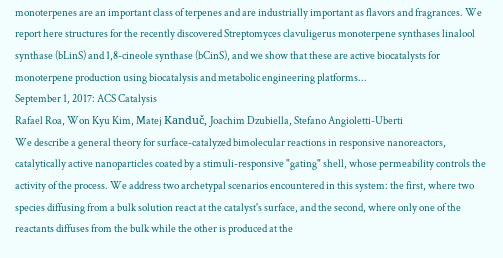monoterpenes are an important class of terpenes and are industrially important as flavors and fragrances. We report here structures for the recently discovered Streptomyces clavuligerus monoterpene synthases linalool synthase (bLinS) and 1,8-cineole synthase (bCinS), and we show that these are active biocatalysts for monoterpene production using biocatalysis and metabolic engineering platforms...
September 1, 2017: ACS Catalysis
Rafael Roa, Won Kyu Kim, Matej Kanduč, Joachim Dzubiella, Stefano Angioletti-Uberti
We describe a general theory for surface-catalyzed bimolecular reactions in responsive nanoreactors, catalytically active nanoparticles coated by a stimuli-responsive "gating" shell, whose permeability controls the activity of the process. We address two archetypal scenarios encountered in this system: the first, where two species diffusing from a bulk solution react at the catalyst's surface, and the second, where only one of the reactants diffuses from the bulk while the other is produced at the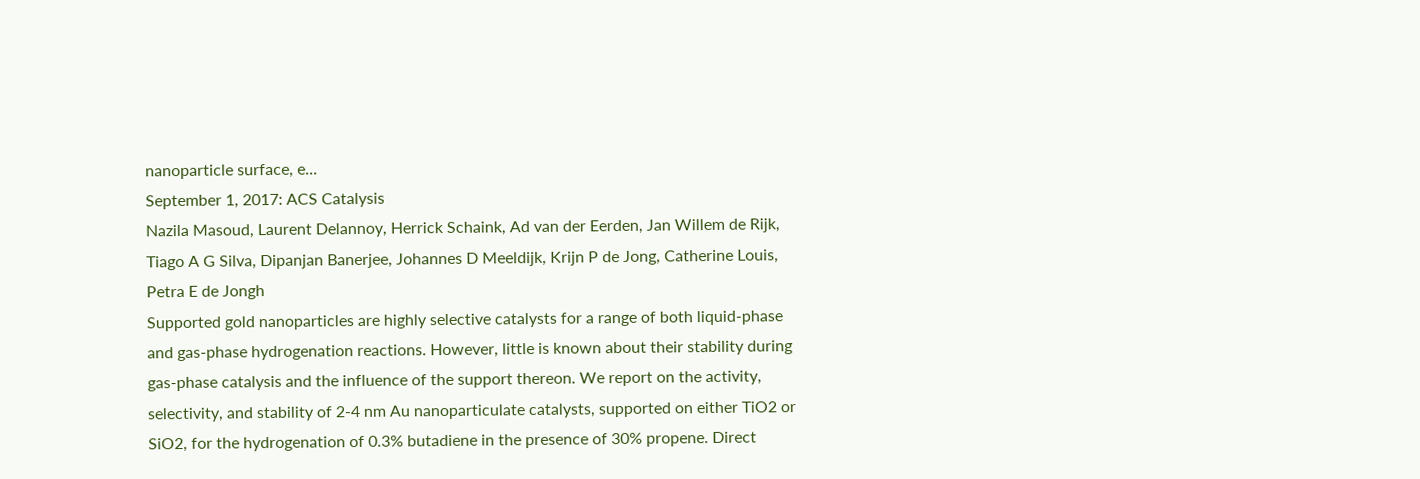nanoparticle surface, e...
September 1, 2017: ACS Catalysis
Nazila Masoud, Laurent Delannoy, Herrick Schaink, Ad van der Eerden, Jan Willem de Rijk, Tiago A G Silva, Dipanjan Banerjee, Johannes D Meeldijk, Krijn P de Jong, Catherine Louis, Petra E de Jongh
Supported gold nanoparticles are highly selective catalysts for a range of both liquid-phase and gas-phase hydrogenation reactions. However, little is known about their stability during gas-phase catalysis and the influence of the support thereon. We report on the activity, selectivity, and stability of 2-4 nm Au nanoparticulate catalysts, supported on either TiO2 or SiO2, for the hydrogenation of 0.3% butadiene in the presence of 30% propene. Direct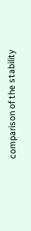comparison of the stability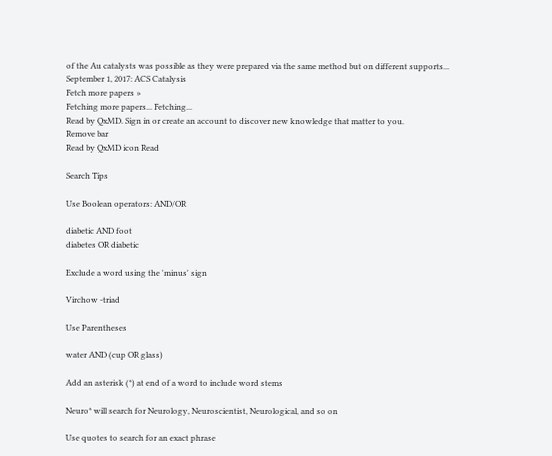of the Au catalysts was possible as they were prepared via the same method but on different supports...
September 1, 2017: ACS Catalysis
Fetch more papers »
Fetching more papers... Fetching...
Read by QxMD. Sign in or create an account to discover new knowledge that matter to you.
Remove bar
Read by QxMD icon Read

Search Tips

Use Boolean operators: AND/OR

diabetic AND foot
diabetes OR diabetic

Exclude a word using the 'minus' sign

Virchow -triad

Use Parentheses

water AND (cup OR glass)

Add an asterisk (*) at end of a word to include word stems

Neuro* will search for Neurology, Neuroscientist, Neurological, and so on

Use quotes to search for an exact phrase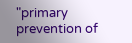"primary prevention of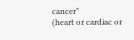cancer"
(heart or cardiac or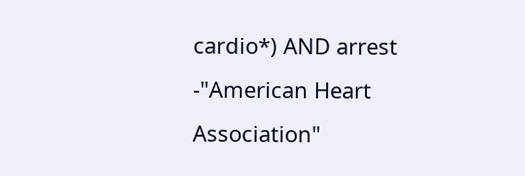cardio*) AND arrest -"American Heart Association"